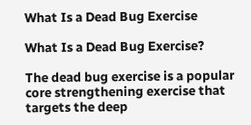What Is a Dead Bug Exercise

What Is a Dead Bug Exercise?

The dead bug exercise is a popular core strengthening exercise that targets the deep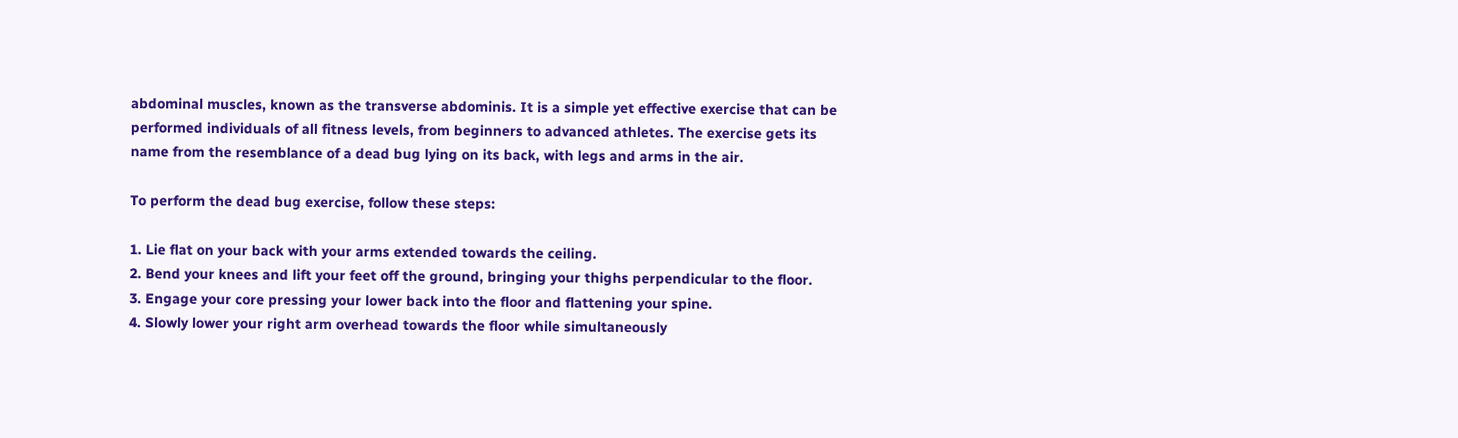abdominal muscles, known as the transverse abdominis. It is a simple yet effective exercise that can be performed individuals of all fitness levels, from beginners to advanced athletes. The exercise gets its name from the resemblance of a dead bug lying on its back, with legs and arms in the air.

To perform the dead bug exercise, follow these steps:

1. Lie flat on your back with your arms extended towards the ceiling.
2. Bend your knees and lift your feet off the ground, bringing your thighs perpendicular to the floor.
3. Engage your core pressing your lower back into the floor and flattening your spine.
4. Slowly lower your right arm overhead towards the floor while simultaneously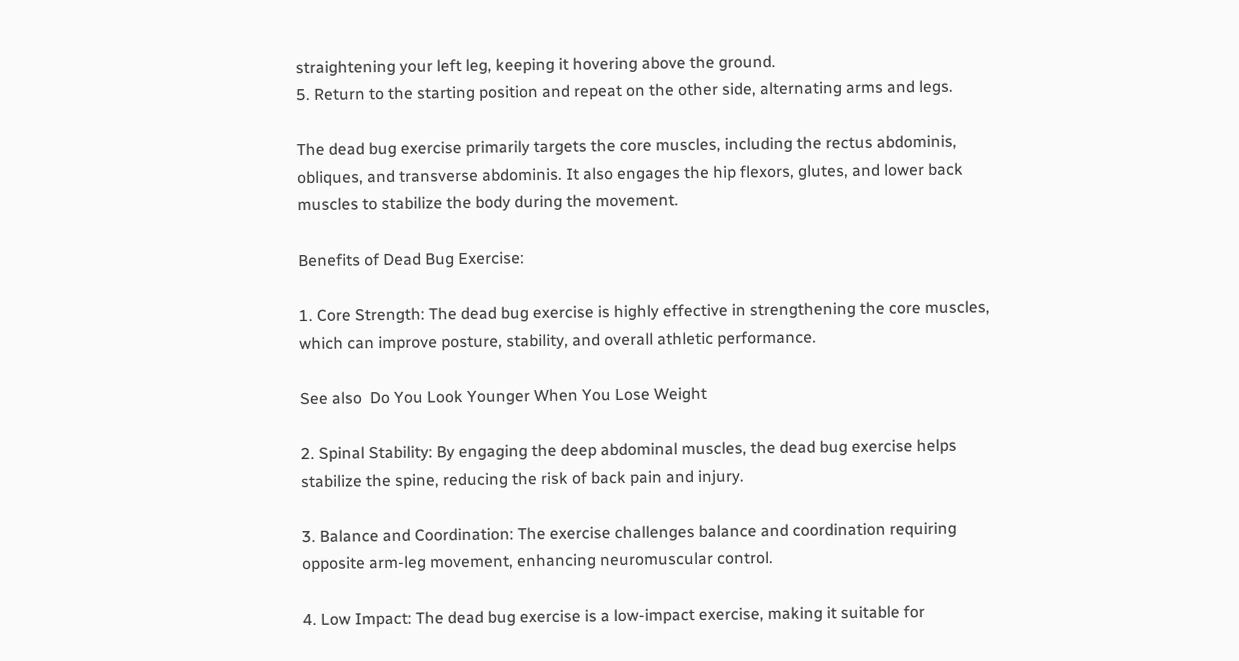straightening your left leg, keeping it hovering above the ground.
5. Return to the starting position and repeat on the other side, alternating arms and legs.

The dead bug exercise primarily targets the core muscles, including the rectus abdominis, obliques, and transverse abdominis. It also engages the hip flexors, glutes, and lower back muscles to stabilize the body during the movement.

Benefits of Dead Bug Exercise:

1. Core Strength: The dead bug exercise is highly effective in strengthening the core muscles, which can improve posture, stability, and overall athletic performance.

See also  Do You Look Younger When You Lose Weight

2. Spinal Stability: By engaging the deep abdominal muscles, the dead bug exercise helps stabilize the spine, reducing the risk of back pain and injury.

3. Balance and Coordination: The exercise challenges balance and coordination requiring opposite arm-leg movement, enhancing neuromuscular control.

4. Low Impact: The dead bug exercise is a low-impact exercise, making it suitable for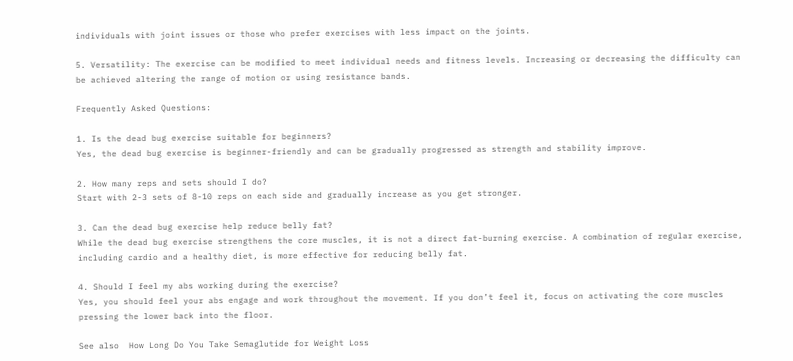individuals with joint issues or those who prefer exercises with less impact on the joints.

5. Versatility: The exercise can be modified to meet individual needs and fitness levels. Increasing or decreasing the difficulty can be achieved altering the range of motion or using resistance bands.

Frequently Asked Questions:

1. Is the dead bug exercise suitable for beginners?
Yes, the dead bug exercise is beginner-friendly and can be gradually progressed as strength and stability improve.

2. How many reps and sets should I do?
Start with 2-3 sets of 8-10 reps on each side and gradually increase as you get stronger.

3. Can the dead bug exercise help reduce belly fat?
While the dead bug exercise strengthens the core muscles, it is not a direct fat-burning exercise. A combination of regular exercise, including cardio and a healthy diet, is more effective for reducing belly fat.

4. Should I feel my abs working during the exercise?
Yes, you should feel your abs engage and work throughout the movement. If you don’t feel it, focus on activating the core muscles pressing the lower back into the floor.

See also  How Long Do You Take Semaglutide for Weight Loss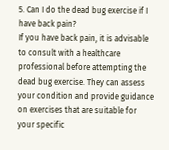5. Can I do the dead bug exercise if I have back pain?
If you have back pain, it is advisable to consult with a healthcare professional before attempting the dead bug exercise. They can assess your condition and provide guidance on exercises that are suitable for your specific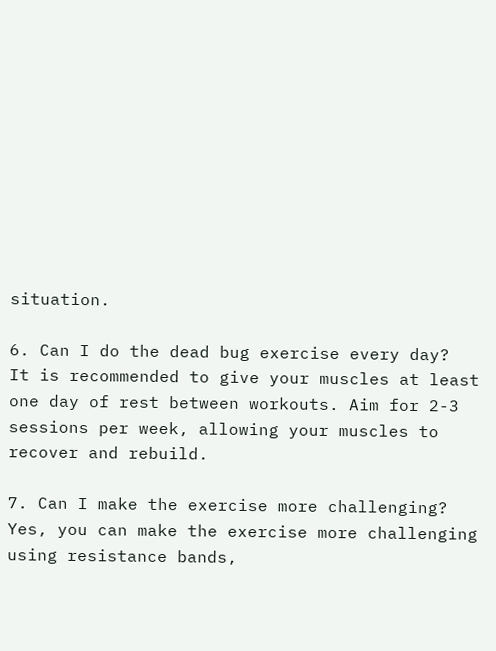situation.

6. Can I do the dead bug exercise every day?
It is recommended to give your muscles at least one day of rest between workouts. Aim for 2-3 sessions per week, allowing your muscles to recover and rebuild.

7. Can I make the exercise more challenging?
Yes, you can make the exercise more challenging using resistance bands,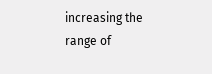increasing the range of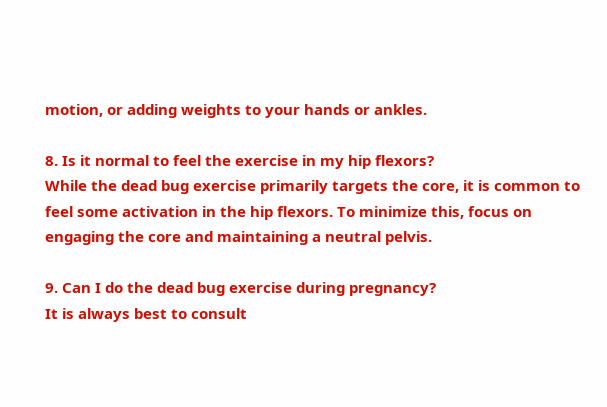motion, or adding weights to your hands or ankles.

8. Is it normal to feel the exercise in my hip flexors?
While the dead bug exercise primarily targets the core, it is common to feel some activation in the hip flexors. To minimize this, focus on engaging the core and maintaining a neutral pelvis.

9. Can I do the dead bug exercise during pregnancy?
It is always best to consult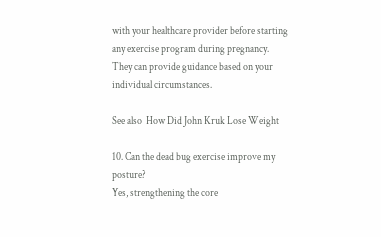with your healthcare provider before starting any exercise program during pregnancy. They can provide guidance based on your individual circumstances.

See also  How Did John Kruk Lose Weight

10. Can the dead bug exercise improve my posture?
Yes, strengthening the core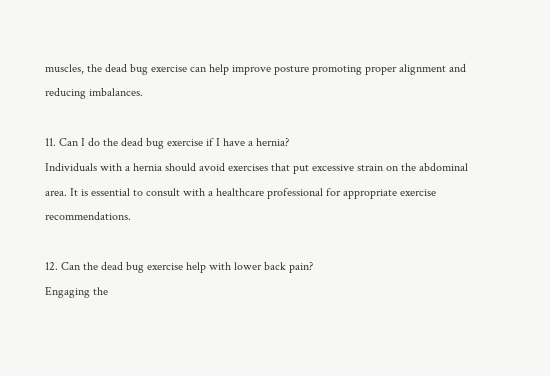muscles, the dead bug exercise can help improve posture promoting proper alignment and reducing imbalances.

11. Can I do the dead bug exercise if I have a hernia?
Individuals with a hernia should avoid exercises that put excessive strain on the abdominal area. It is essential to consult with a healthcare professional for appropriate exercise recommendations.

12. Can the dead bug exercise help with lower back pain?
Engaging the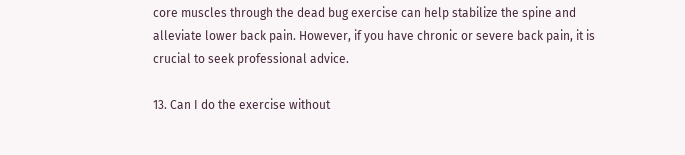core muscles through the dead bug exercise can help stabilize the spine and alleviate lower back pain. However, if you have chronic or severe back pain, it is crucial to seek professional advice.

13. Can I do the exercise without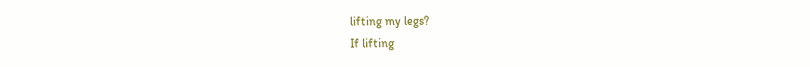lifting my legs?
If lifting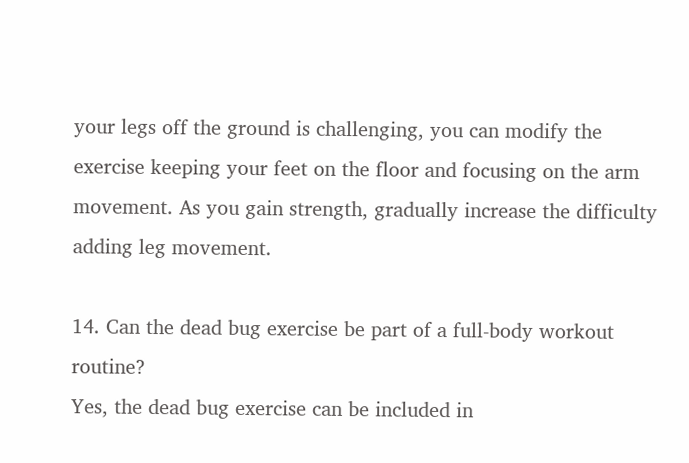your legs off the ground is challenging, you can modify the exercise keeping your feet on the floor and focusing on the arm movement. As you gain strength, gradually increase the difficulty adding leg movement.

14. Can the dead bug exercise be part of a full-body workout routine?
Yes, the dead bug exercise can be included in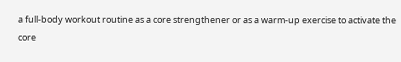a full-body workout routine as a core strengthener or as a warm-up exercise to activate the core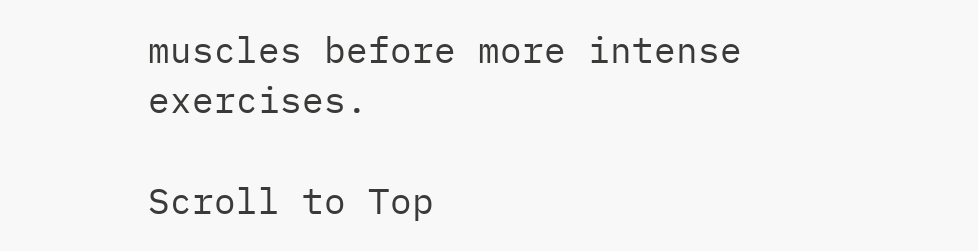muscles before more intense exercises.

Scroll to Top